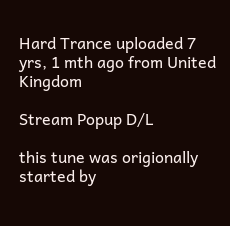Hard Trance uploaded 7 yrs, 1 mth ago from United Kingdom

Stream Popup D/L

this tune was origionally started by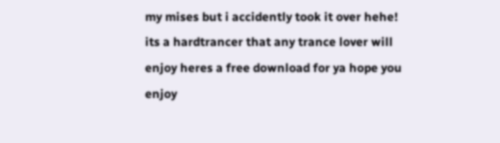my mises but i accidently took it over hehe! its a hardtrancer that any trance lover will enjoy heres a free download for ya hope you enjoy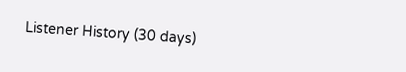Listener History (30 days)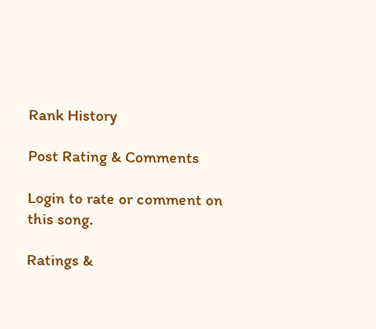Rank History

Post Rating & Comments

Login to rate or comment on this song.

Ratings &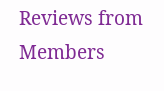Reviews from Members